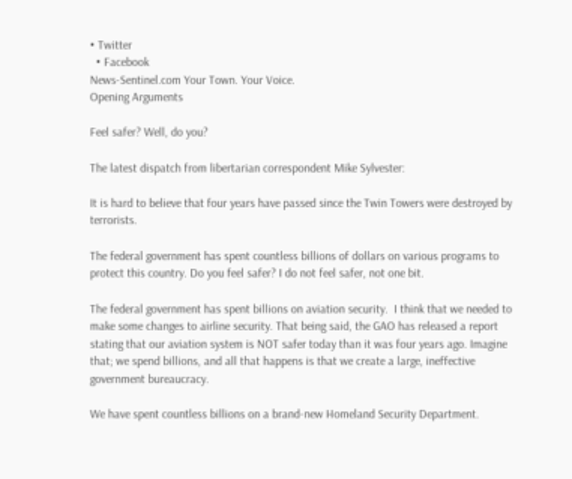• Twitter
  • Facebook
News-Sentinel.com Your Town. Your Voice.
Opening Arguments

Feel safer? Well, do you?

The latest dispatch from libertarian correspondent Mike Sylvester:

It is hard to believe that four years have passed since the Twin Towers were destroyed by terrorists.

The federal government has spent countless billions of dollars on various programs to protect this country. Do you feel safer? I do not feel safer, not one bit.

The federal government has spent billions on aviation security.  I think that we needed to make some changes to airline security. That being said, the GAO has released a report stating that our aviation system is NOT safer today than it was four years ago. Imagine that; we spend billions, and all that happens is that we create a large, ineffective government bureaucracy.

We have spent countless billions on a brand-new Homeland Security Department.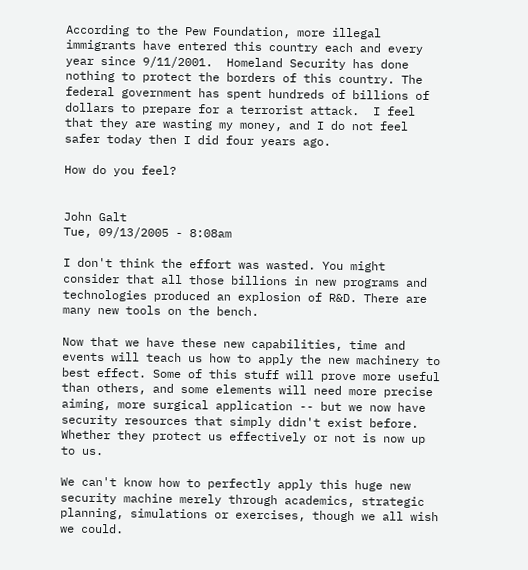According to the Pew Foundation, more illegal immigrants have entered this country each and every year since 9/11/2001.  Homeland Security has done nothing to protect the borders of this country. The federal government has spent hundreds of billions of dollars to prepare for a terrorist attack.  I feel that they are wasting my money, and I do not feel safer today then I did four years ago.

How do you feel?


John Galt
Tue, 09/13/2005 - 8:08am

I don't think the effort was wasted. You might consider that all those billions in new programs and technologies produced an explosion of R&D. There are many new tools on the bench.

Now that we have these new capabilities, time and events will teach us how to apply the new machinery to best effect. Some of this stuff will prove more useful than others, and some elements will need more precise aiming, more surgical application -- but we now have security resources that simply didn't exist before. Whether they protect us effectively or not is now up to us.

We can't know how to perfectly apply this huge new security machine merely through academics, strategic planning, simulations or exercises, though we all wish we could.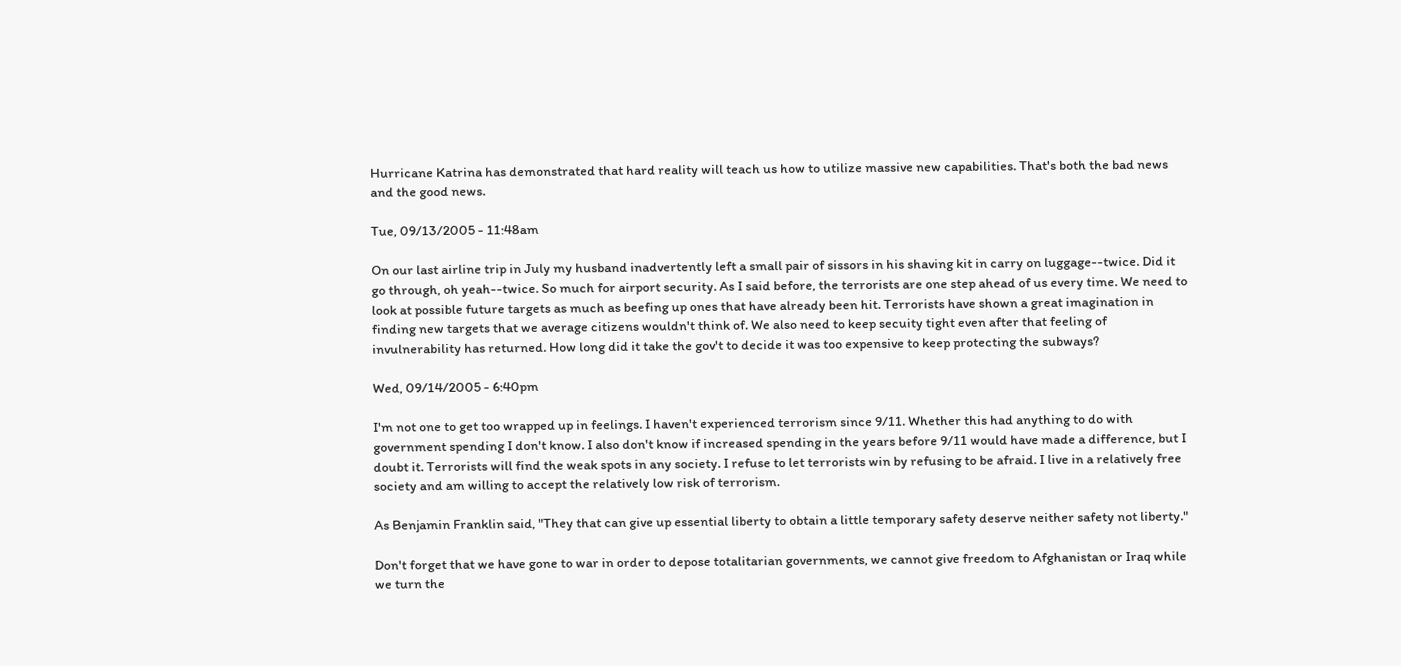Hurricane Katrina has demonstrated that hard reality will teach us how to utilize massive new capabilities. That's both the bad news and the good news.

Tue, 09/13/2005 - 11:48am

On our last airline trip in July my husband inadvertently left a small pair of sissors in his shaving kit in carry on luggage--twice. Did it go through, oh yeah--twice. So much for airport security. As I said before, the terrorists are one step ahead of us every time. We need to look at possible future targets as much as beefing up ones that have already been hit. Terrorists have shown a great imagination in finding new targets that we average citizens wouldn't think of. We also need to keep secuity tight even after that feeling of invulnerability has returned. How long did it take the gov't to decide it was too expensive to keep protecting the subways?

Wed, 09/14/2005 - 6:40pm

I'm not one to get too wrapped up in feelings. I haven't experienced terrorism since 9/11. Whether this had anything to do with government spending I don't know. I also don't know if increased spending in the years before 9/11 would have made a difference, but I doubt it. Terrorists will find the weak spots in any society. I refuse to let terrorists win by refusing to be afraid. I live in a relatively free society and am willing to accept the relatively low risk of terrorism.

As Benjamin Franklin said, "They that can give up essential liberty to obtain a little temporary safety deserve neither safety not liberty."

Don't forget that we have gone to war in order to depose totalitarian governments, we cannot give freedom to Afghanistan or Iraq while we turn the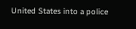United States into a police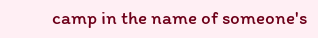camp in the name of someone's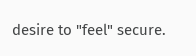desire to "feel" secure.